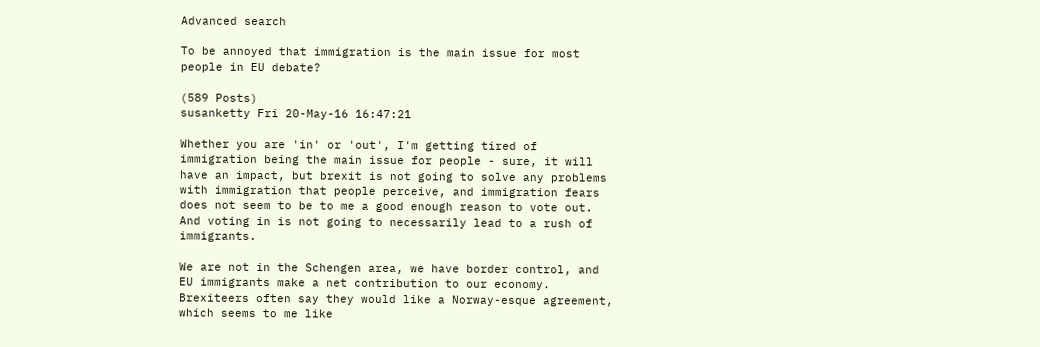Advanced search

To be annoyed that immigration is the main issue for most people in EU debate?

(589 Posts)
susanketty Fri 20-May-16 16:47:21

Whether you are 'in' or 'out', I'm getting tired of immigration being the main issue for people - sure, it will have an impact, but brexit is not going to solve any problems with immigration that people perceive, and immigration fears does not seem to be to me a good enough reason to vote out. And voting in is not going to necessarily lead to a rush of immigrants.

We are not in the Schengen area, we have border control, and EU immigrants make a net contribution to our economy. Brexiteers often say they would like a Norway-esque agreement, which seems to me like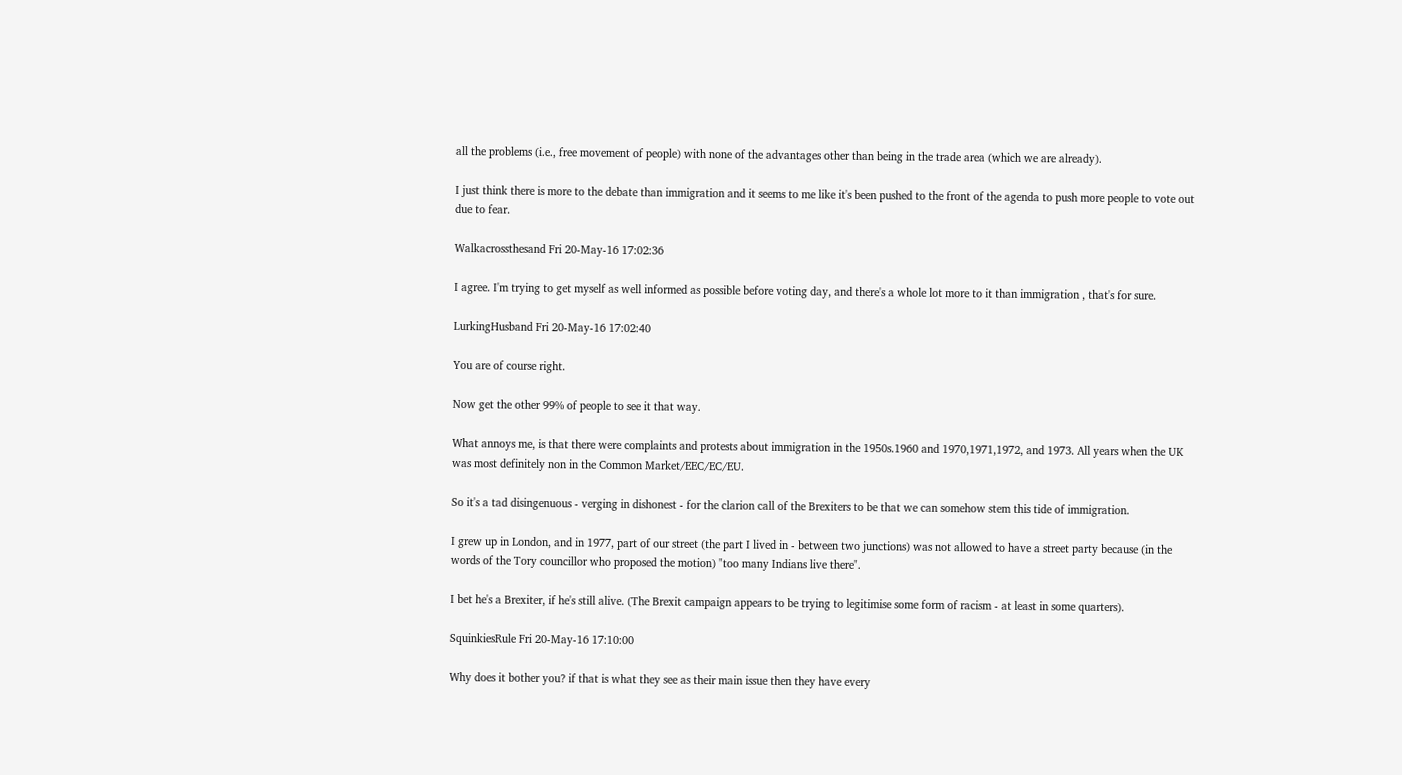all the problems (i.e., free movement of people) with none of the advantages other than being in the trade area (which we are already).

I just think there is more to the debate than immigration and it seems to me like it's been pushed to the front of the agenda to push more people to vote out due to fear.

Walkacrossthesand Fri 20-May-16 17:02:36

I agree. I'm trying to get myself as well informed as possible before voting day, and there's a whole lot more to it than immigration , that's for sure.

LurkingHusband Fri 20-May-16 17:02:40

You are of course right.

Now get the other 99% of people to see it that way.

What annoys me, is that there were complaints and protests about immigration in the 1950s.1960 and 1970,1971,1972, and 1973. All years when the UK was most definitely non in the Common Market/EEC/EC/EU.

So it's a tad disingenuous - verging in dishonest - for the clarion call of the Brexiters to be that we can somehow stem this tide of immigration.

I grew up in London, and in 1977, part of our street (the part I lived in - between two junctions) was not allowed to have a street party because (in the words of the Tory councillor who proposed the motion) "too many Indians live there".

I bet he's a Brexiter, if he's still alive. (The Brexit campaign appears to be trying to legitimise some form of racism - at least in some quarters).

SquinkiesRule Fri 20-May-16 17:10:00

Why does it bother you? if that is what they see as their main issue then they have every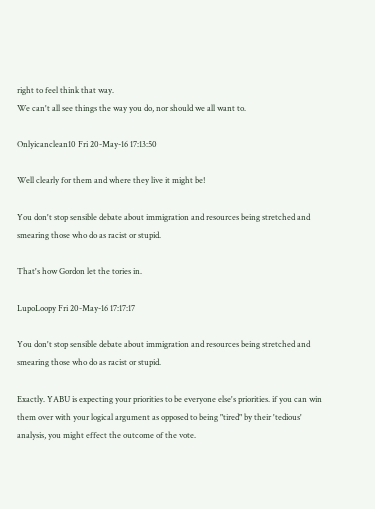right to feel think that way.
We can't all see things the way you do, nor should we all want to.

Onlyicanclean10 Fri 20-May-16 17:13:50

Well clearly for them and where they live it might be!

You don't stop sensible debate about immigration and resources being stretched and smearing those who do as racist or stupid.

That's how Gordon let the tories in.

LupoLoopy Fri 20-May-16 17:17:17

You don't stop sensible debate about immigration and resources being stretched and smearing those who do as racist or stupid.

Exactly. YABU is expecting your priorities to be everyone else's priorities. if you can win them over with your logical argument as opposed to being "tired" by their 'tedious' analysis, you might effect the outcome of the vote.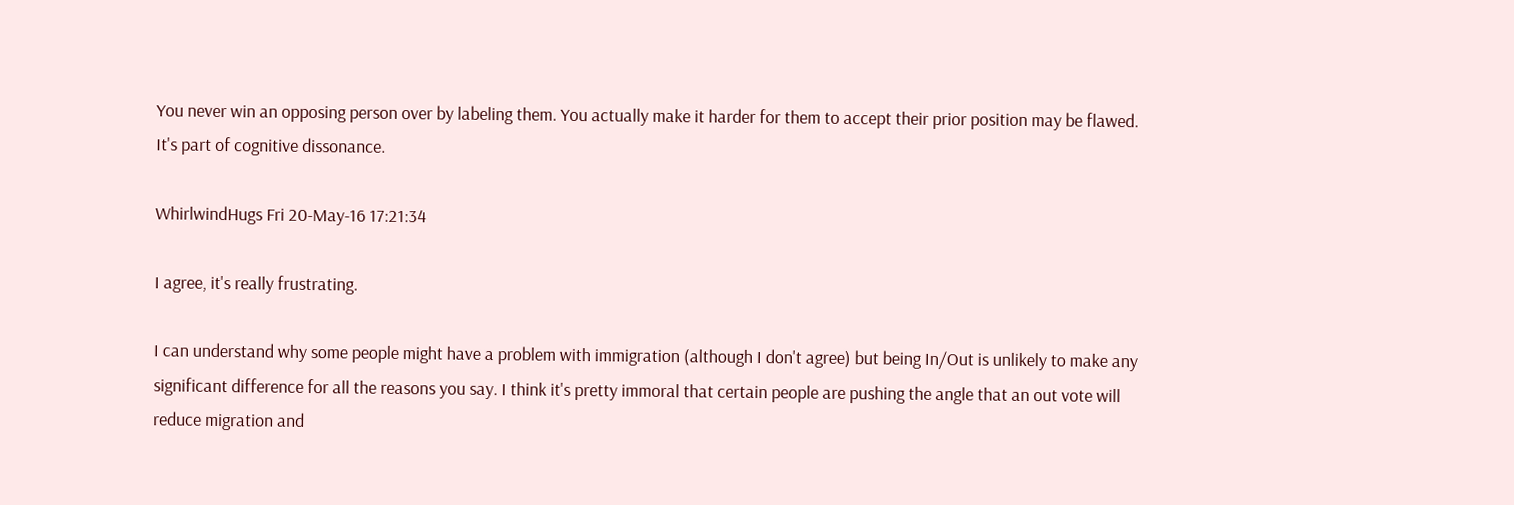You never win an opposing person over by labeling them. You actually make it harder for them to accept their prior position may be flawed. It's part of cognitive dissonance.

WhirlwindHugs Fri 20-May-16 17:21:34

I agree, it's really frustrating.

I can understand why some people might have a problem with immigration (although I don't agree) but being In/Out is unlikely to make any significant difference for all the reasons you say. I think it's pretty immoral that certain people are pushing the angle that an out vote will reduce migration and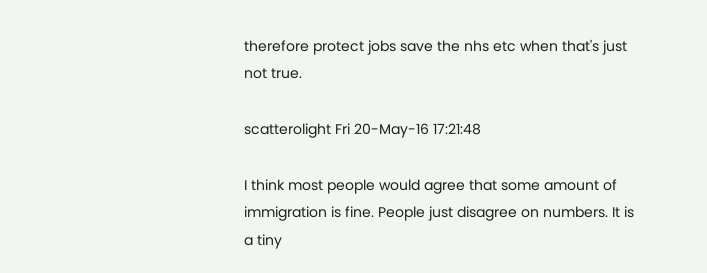therefore protect jobs save the nhs etc when that's just not true.

scatterolight Fri 20-May-16 17:21:48

I think most people would agree that some amount of immigration is fine. People just disagree on numbers. It is a tiny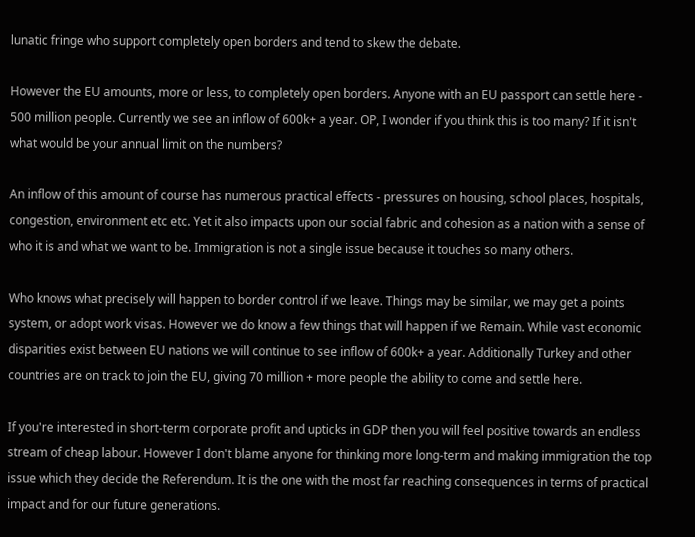lunatic fringe who support completely open borders and tend to skew the debate.

However the EU amounts, more or less, to completely open borders. Anyone with an EU passport can settle here - 500 million people. Currently we see an inflow of 600k+ a year. OP, I wonder if you think this is too many? If it isn't what would be your annual limit on the numbers?

An inflow of this amount of course has numerous practical effects - pressures on housing, school places, hospitals, congestion, environment etc etc. Yet it also impacts upon our social fabric and cohesion as a nation with a sense of who it is and what we want to be. Immigration is not a single issue because it touches so many others.

Who knows what precisely will happen to border control if we leave. Things may be similar, we may get a points system, or adopt work visas. However we do know a few things that will happen if we Remain. While vast economic disparities exist between EU nations we will continue to see inflow of 600k+ a year. Additionally Turkey and other countries are on track to join the EU, giving 70 million + more people the ability to come and settle here.

If you're interested in short-term corporate profit and upticks in GDP then you will feel positive towards an endless stream of cheap labour. However I don't blame anyone for thinking more long-term and making immigration the top issue which they decide the Referendum. It is the one with the most far reaching consequences in terms of practical impact and for our future generations.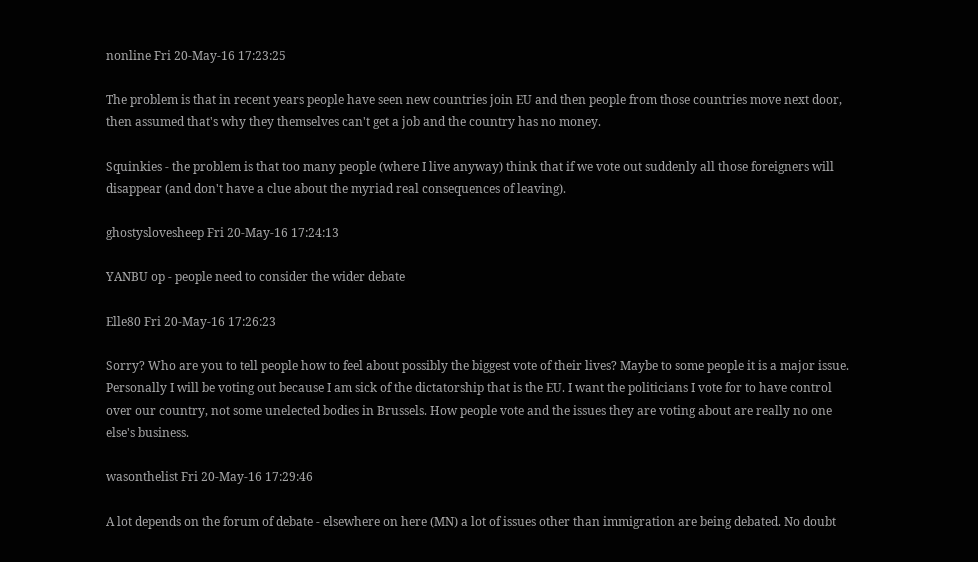nonline Fri 20-May-16 17:23:25

The problem is that in recent years people have seen new countries join EU and then people from those countries move next door, then assumed that's why they themselves can't get a job and the country has no money.

Squinkies - the problem is that too many people (where I live anyway) think that if we vote out suddenly all those foreigners will disappear (and don't have a clue about the myriad real consequences of leaving).

ghostyslovesheep Fri 20-May-16 17:24:13

YANBU op - people need to consider the wider debate

Elle80 Fri 20-May-16 17:26:23

Sorry? Who are you to tell people how to feel about possibly the biggest vote of their lives? Maybe to some people it is a major issue. Personally I will be voting out because I am sick of the dictatorship that is the EU. I want the politicians I vote for to have control over our country, not some unelected bodies in Brussels. How people vote and the issues they are voting about are really no one else's business.

wasonthelist Fri 20-May-16 17:29:46

A lot depends on the forum of debate - elsewhere on here (MN) a lot of issues other than immigration are being debated. No doubt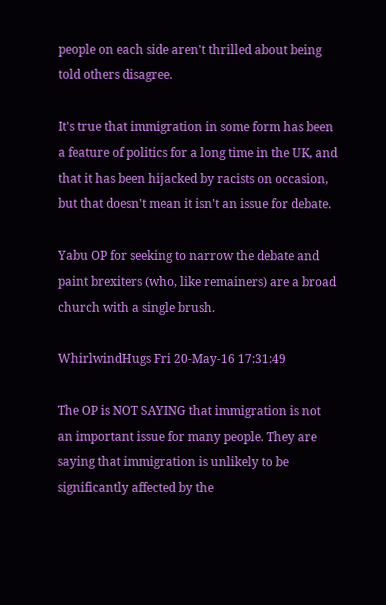people on each side aren't thrilled about being told others disagree.

It's true that immigration in some form has been a feature of politics for a long time in the UK, and that it has been hijacked by racists on occasion, but that doesn't mean it isn't an issue for debate.

Yabu OP for seeking to narrow the debate and paint brexiters (who, like remainers) are a broad church with a single brush.

WhirlwindHugs Fri 20-May-16 17:31:49

The OP is NOT SAYING that immigration is not an important issue for many people. They are saying that immigration is unlikely to be significantly affected by the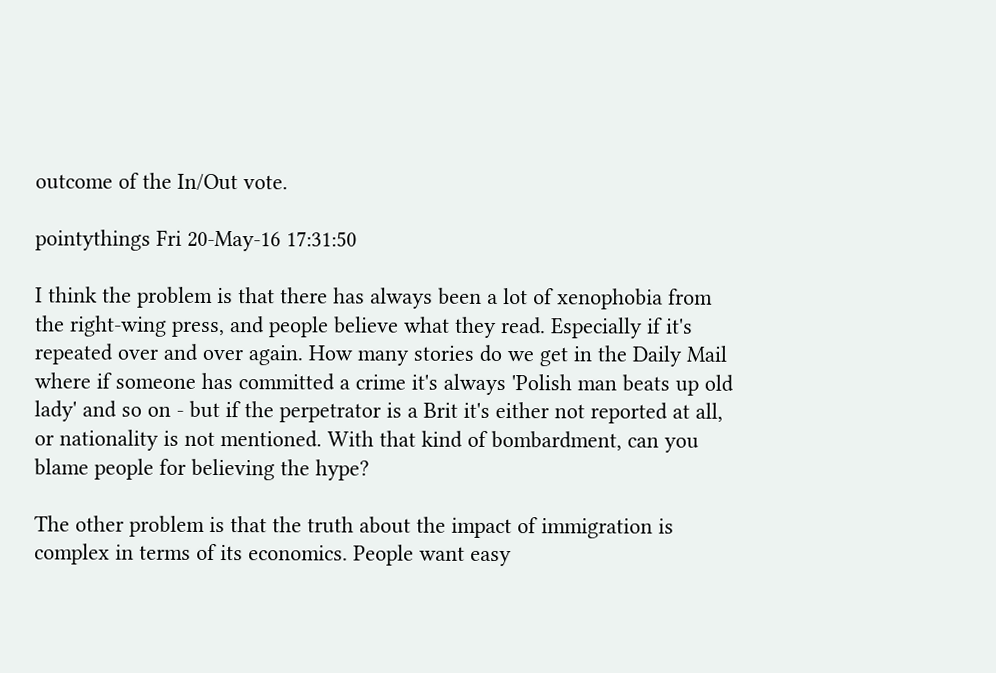outcome of the In/Out vote.

pointythings Fri 20-May-16 17:31:50

I think the problem is that there has always been a lot of xenophobia from the right-wing press, and people believe what they read. Especially if it's repeated over and over again. How many stories do we get in the Daily Mail where if someone has committed a crime it's always 'Polish man beats up old lady' and so on - but if the perpetrator is a Brit it's either not reported at all, or nationality is not mentioned. With that kind of bombardment, can you blame people for believing the hype?

The other problem is that the truth about the impact of immigration is complex in terms of its economics. People want easy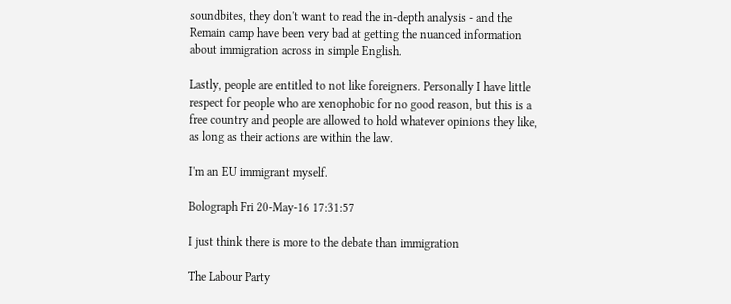soundbites, they don't want to read the in-depth analysis - and the Remain camp have been very bad at getting the nuanced information about immigration across in simple English.

Lastly, people are entitled to not like foreigners. Personally I have little respect for people who are xenophobic for no good reason, but this is a free country and people are allowed to hold whatever opinions they like, as long as their actions are within the law.

I'm an EU immigrant myself.

Bolograph Fri 20-May-16 17:31:57

I just think there is more to the debate than immigration

The Labour Party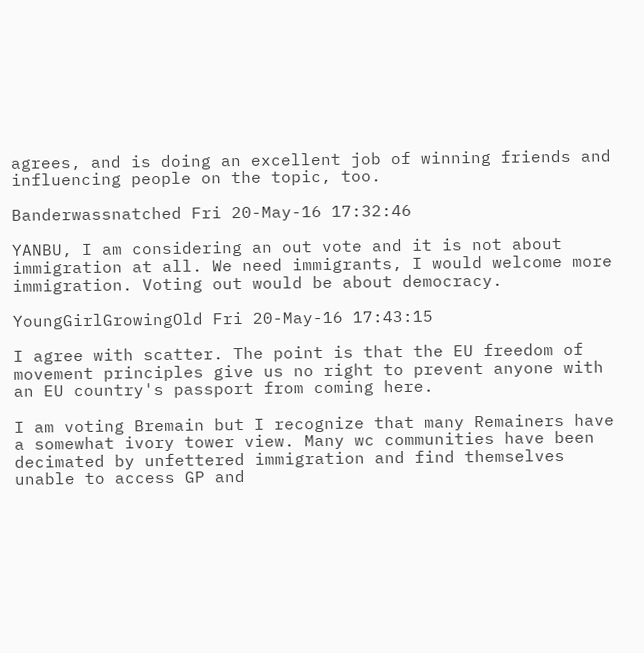agrees, and is doing an excellent job of winning friends and influencing people on the topic, too.

Banderwassnatched Fri 20-May-16 17:32:46

YANBU, I am considering an out vote and it is not about immigration at all. We need immigrants, I would welcome more immigration. Voting out would be about democracy.

YoungGirlGrowingOld Fri 20-May-16 17:43:15

I agree with scatter. The point is that the EU freedom of movement principles give us no right to prevent anyone with an EU country's passport from coming here.

I am voting Bremain but I recognize that many Remainers have a somewhat ivory tower view. Many wc communities have been decimated by unfettered immigration and find themselves unable to access GP and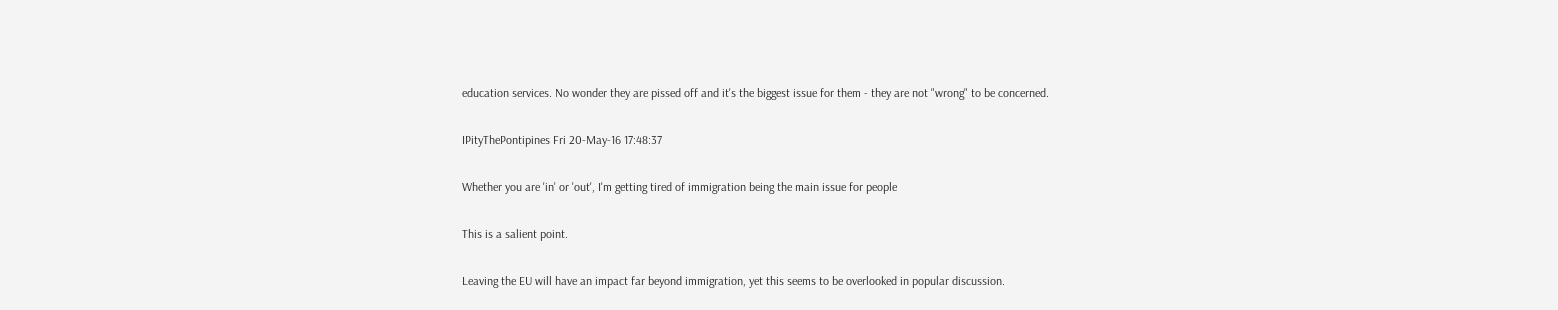education services. No wonder they are pissed off and it's the biggest issue for them - they are not "wrong" to be concerned.

IPityThePontipines Fri 20-May-16 17:48:37

Whether you are 'in' or 'out', I'm getting tired of immigration being the main issue for people

This is a salient point.

Leaving the EU will have an impact far beyond immigration, yet this seems to be overlooked in popular discussion.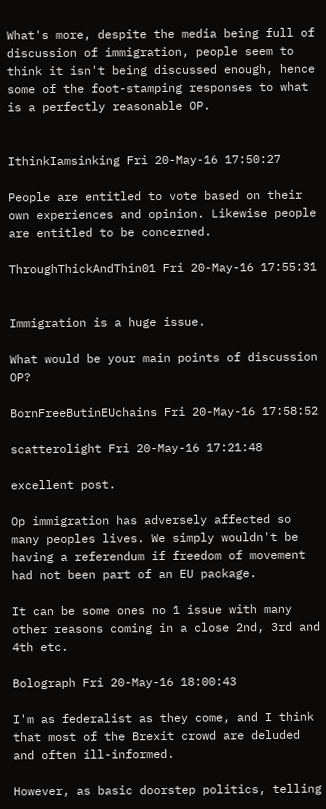What's more, despite the media being full of discussion of immigration, people seem to think it isn't being discussed enough, hence some of the foot-stamping responses to what is a perfectly reasonable OP.


IthinkIamsinking Fri 20-May-16 17:50:27

People are entitled to vote based on their own experiences and opinion. Likewise people are entitled to be concerned.

ThroughThickAndThin01 Fri 20-May-16 17:55:31


Immigration is a huge issue.

What would be your main points of discussion OP?

BornFreeButinEUchains Fri 20-May-16 17:58:52

scatterolight Fri 20-May-16 17:21:48

excellent post.

Op immigration has adversely affected so many peoples lives. We simply wouldn't be having a referendum if freedom of movement had not been part of an EU package.

It can be some ones no 1 issue with many other reasons coming in a close 2nd, 3rd and 4th etc.

Bolograph Fri 20-May-16 18:00:43

I'm as federalist as they come, and I think that most of the Brexit crowd are deluded and often ill-informed.

However, as basic doorstep politics, telling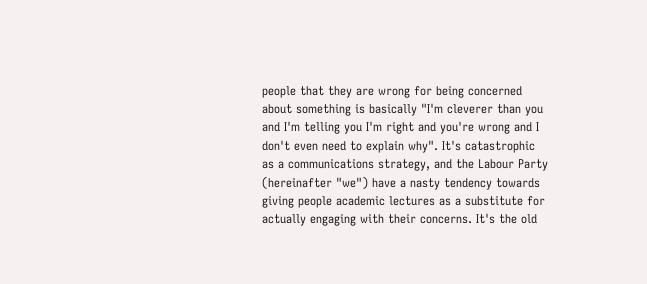people that they are wrong for being concerned about something is basically "I'm cleverer than you and I'm telling you I'm right and you're wrong and I don't even need to explain why". It's catastrophic as a communications strategy, and the Labour Party (hereinafter "we") have a nasty tendency towards giving people academic lectures as a substitute for actually engaging with their concerns. It's the old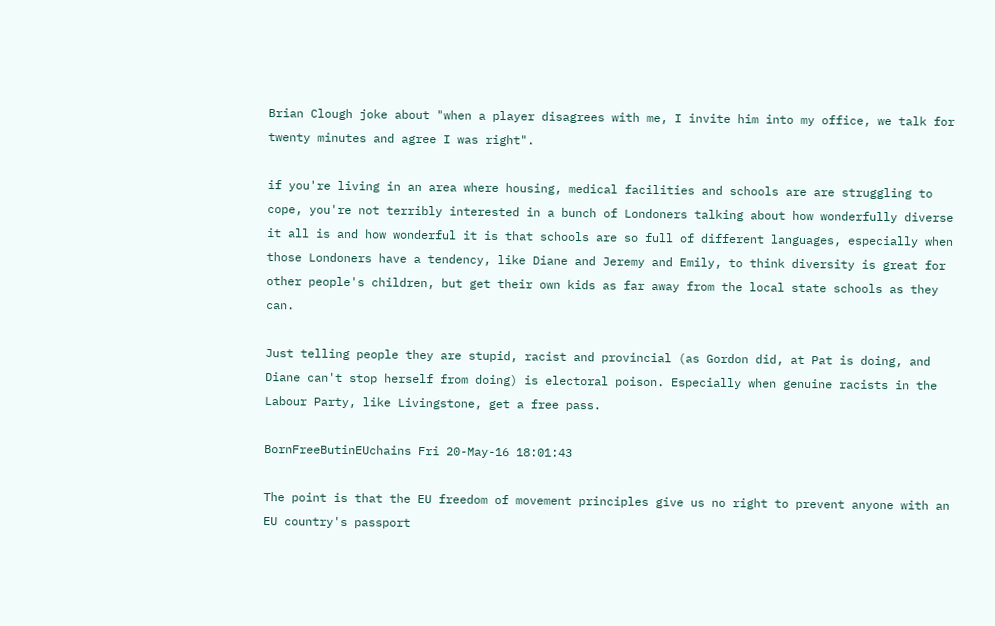Brian Clough joke about "when a player disagrees with me, I invite him into my office, we talk for twenty minutes and agree I was right".

if you're living in an area where housing, medical facilities and schools are are struggling to cope, you're not terribly interested in a bunch of Londoners talking about how wonderfully diverse it all is and how wonderful it is that schools are so full of different languages, especially when those Londoners have a tendency, like Diane and Jeremy and Emily, to think diversity is great for other people's children, but get their own kids as far away from the local state schools as they can.

Just telling people they are stupid, racist and provincial (as Gordon did, at Pat is doing, and Diane can't stop herself from doing) is electoral poison. Especially when genuine racists in the Labour Party, like Livingstone, get a free pass.

BornFreeButinEUchains Fri 20-May-16 18:01:43

The point is that the EU freedom of movement principles give us no right to prevent anyone with an EU country's passport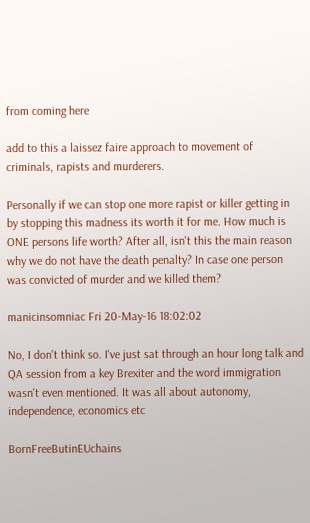from coming here

add to this a laissez faire approach to movement of criminals, rapists and murderers.

Personally if we can stop one more rapist or killer getting in by stopping this madness its worth it for me. How much is ONE persons life worth? After all, isn't this the main reason why we do not have the death penalty? In case one person was convicted of murder and we killed them?

manicinsomniac Fri 20-May-16 18:02:02

No, I don't think so. I've just sat through an hour long talk and QA session from a key Brexiter and the word immigration wasn't even mentioned. It was all about autonomy, independence, economics etc

BornFreeButinEUchains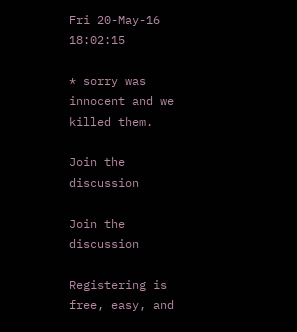Fri 20-May-16 18:02:15

* sorry was innocent and we killed them.

Join the discussion

Join the discussion

Registering is free, easy, and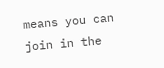means you can join in the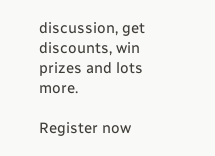discussion, get discounts, win prizes and lots more.

Register now